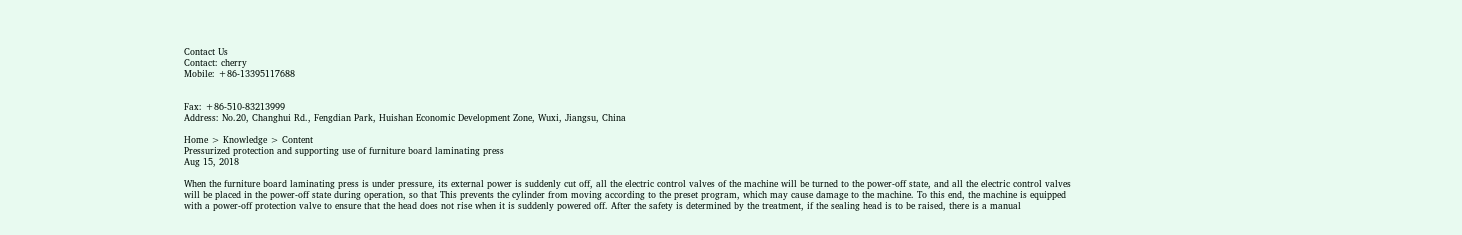Contact Us
Contact: cherry
Mobile: +86-13395117688


Fax: +86-510-83213999
Address: No.20, Changhui Rd., Fengdian Park, Huishan Economic Development Zone, Wuxi, Jiangsu, China

Home > Knowledge > Content
Pressurized protection and supporting use of furniture board laminating press
Aug 15, 2018

When the furniture board laminating press is under pressure, its external power is suddenly cut off, all the electric control valves of the machine will be turned to the power-off state, and all the electric control valves will be placed in the power-off state during operation, so that This prevents the cylinder from moving according to the preset program, which may cause damage to the machine. To this end, the machine is equipped with a power-off protection valve to ensure that the head does not rise when it is suddenly powered off. After the safety is determined by the treatment, if the sealing head is to be raised, there is a manual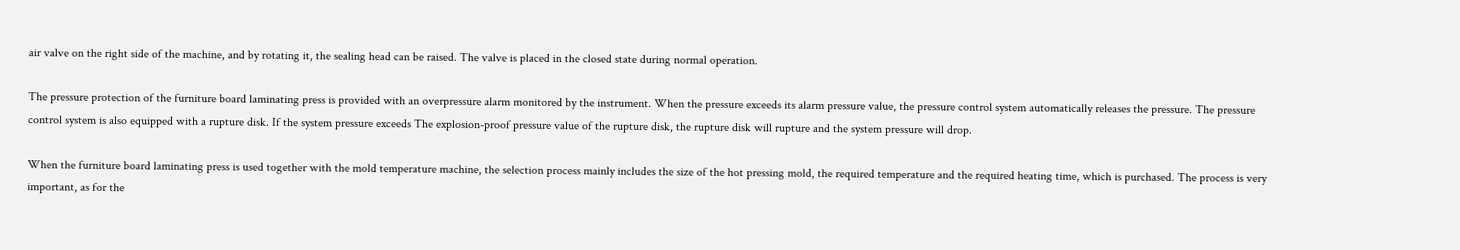air valve on the right side of the machine, and by rotating it, the sealing head can be raised. The valve is placed in the closed state during normal operation.

The pressure protection of the furniture board laminating press is provided with an overpressure alarm monitored by the instrument. When the pressure exceeds its alarm pressure value, the pressure control system automatically releases the pressure. The pressure control system is also equipped with a rupture disk. If the system pressure exceeds The explosion-proof pressure value of the rupture disk, the rupture disk will rupture and the system pressure will drop.

When the furniture board laminating press is used together with the mold temperature machine, the selection process mainly includes the size of the hot pressing mold, the required temperature and the required heating time, which is purchased. The process is very important, as for the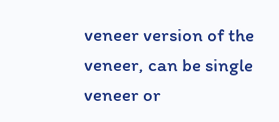veneer version of the veneer, can be single veneer or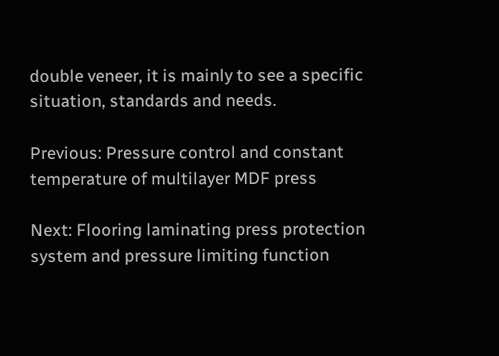double veneer, it is mainly to see a specific situation, standards and needs.

Previous: Pressure control and constant temperature of multilayer MDF press

Next: Flooring laminating press protection system and pressure limiting function